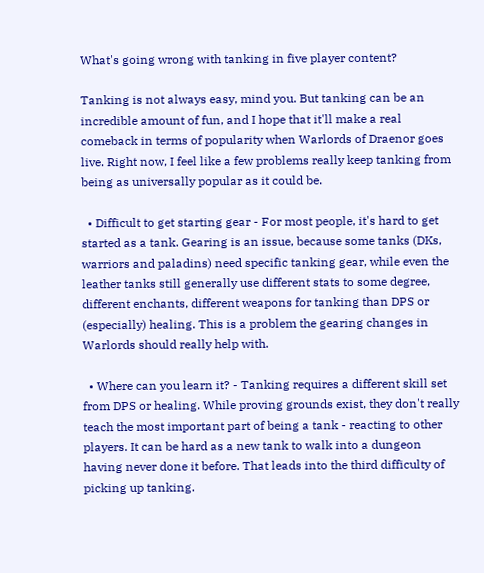What's going wrong with tanking in five player content?

Tanking is not always easy, mind you. But tanking can be an incredible amount of fun, and I hope that it'll make a real comeback in terms of popularity when Warlords of Draenor goes live. Right now, I feel like a few problems really keep tanking from being as universally popular as it could be.

  • Difficult to get starting gear - For most people, it's hard to get started as a tank. Gearing is an issue, because some tanks (DKs, warriors and paladins) need specific tanking gear, while even the leather tanks still generally use different stats to some degree, different enchants, different weapons for tanking than DPS or (especially) healing. This is a problem the gearing changes in Warlords should really help with.

  • Where can you learn it? - Tanking requires a different skill set from DPS or healing. While proving grounds exist, they don't really teach the most important part of being a tank - reacting to other players. It can be hard as a new tank to walk into a dungeon having never done it before. That leads into the third difficulty of picking up tanking.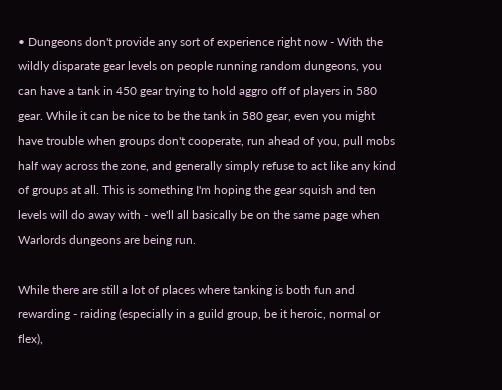• Dungeons don't provide any sort of experience right now - With the wildly disparate gear levels on people running random dungeons, you can have a tank in 450 gear trying to hold aggro off of players in 580 gear. While it can be nice to be the tank in 580 gear, even you might have trouble when groups don't cooperate, run ahead of you, pull mobs half way across the zone, and generally simply refuse to act like any kind of groups at all. This is something I'm hoping the gear squish and ten levels will do away with - we'll all basically be on the same page when Warlords dungeons are being run.

While there are still a lot of places where tanking is both fun and rewarding - raiding (especially in a guild group, be it heroic, normal or flex),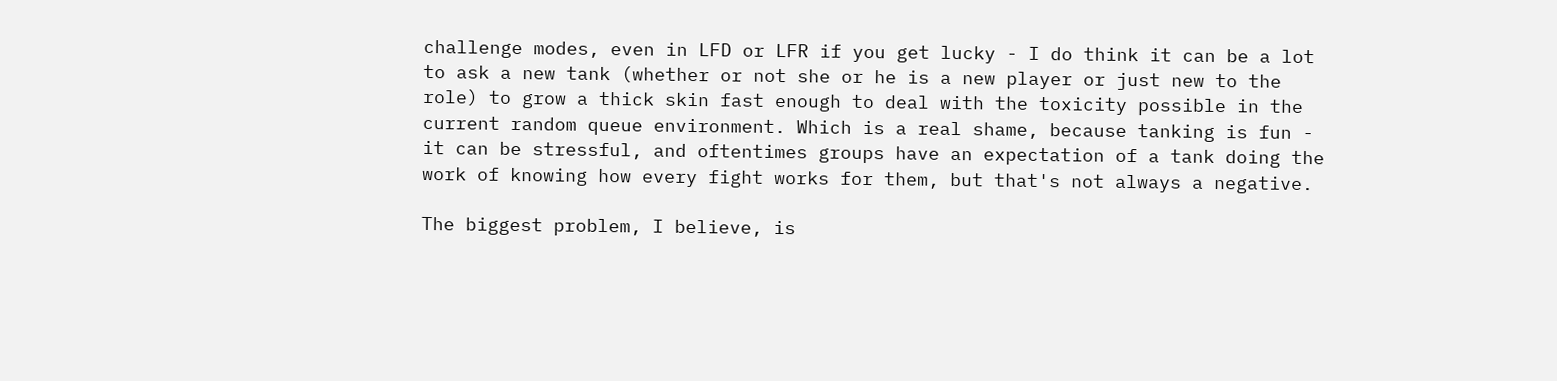challenge modes, even in LFD or LFR if you get lucky - I do think it can be a lot to ask a new tank (whether or not she or he is a new player or just new to the role) to grow a thick skin fast enough to deal with the toxicity possible in the current random queue environment. Which is a real shame, because tanking is fun - it can be stressful, and oftentimes groups have an expectation of a tank doing the work of knowing how every fight works for them, but that's not always a negative.

The biggest problem, I believe, is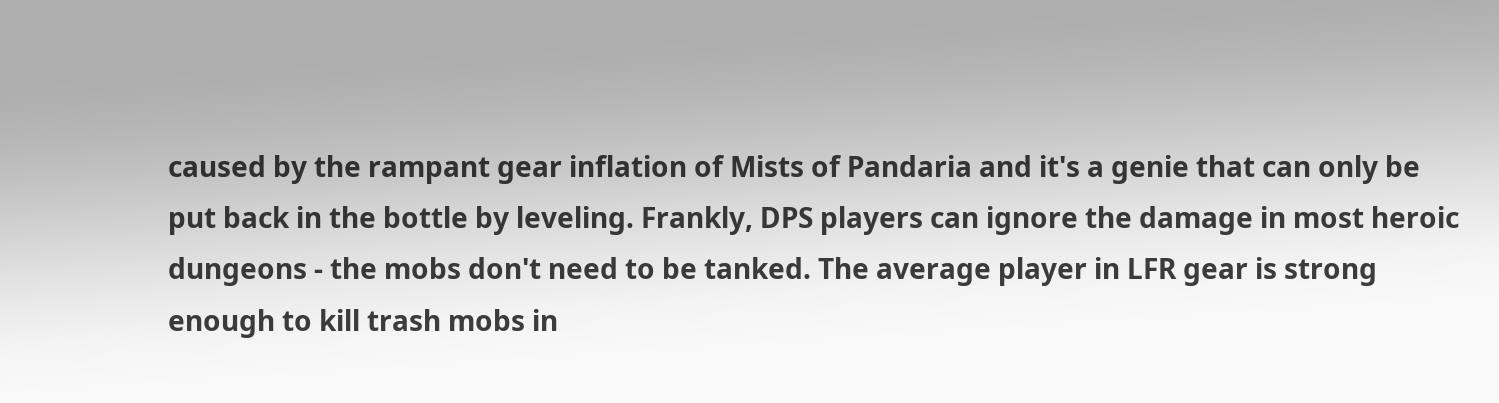caused by the rampant gear inflation of Mists of Pandaria and it's a genie that can only be put back in the bottle by leveling. Frankly, DPS players can ignore the damage in most heroic dungeons - the mobs don't need to be tanked. The average player in LFR gear is strong enough to kill trash mobs in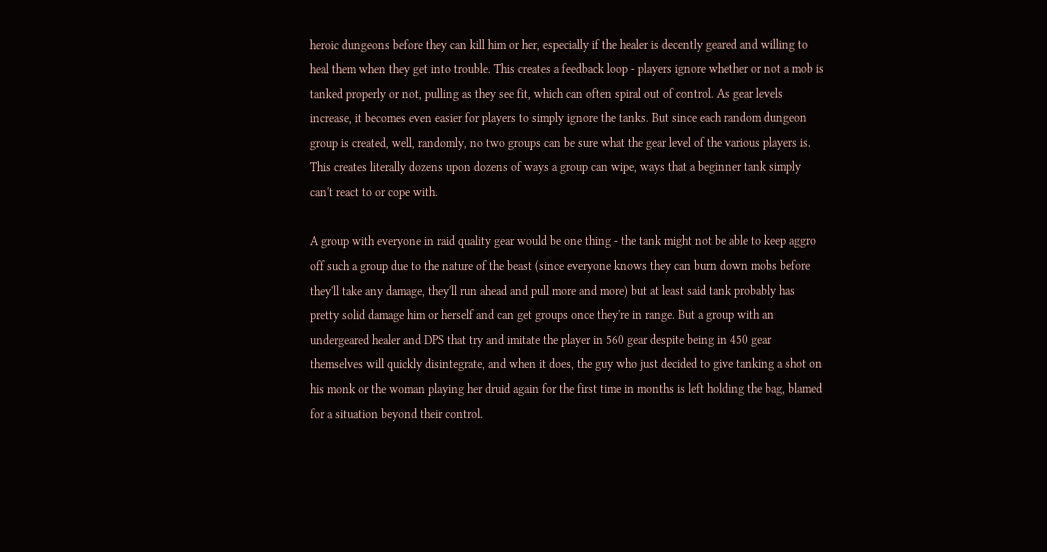heroic dungeons before they can kill him or her, especially if the healer is decently geared and willing to heal them when they get into trouble. This creates a feedback loop - players ignore whether or not a mob is tanked properly or not, pulling as they see fit, which can often spiral out of control. As gear levels increase, it becomes even easier for players to simply ignore the tanks. But since each random dungeon group is created, well, randomly, no two groups can be sure what the gear level of the various players is. This creates literally dozens upon dozens of ways a group can wipe, ways that a beginner tank simply can't react to or cope with.

A group with everyone in raid quality gear would be one thing - the tank might not be able to keep aggro off such a group due to the nature of the beast (since everyone knows they can burn down mobs before they'll take any damage, they'll run ahead and pull more and more) but at least said tank probably has pretty solid damage him or herself and can get groups once they're in range. But a group with an undergeared healer and DPS that try and imitate the player in 560 gear despite being in 450 gear themselves will quickly disintegrate, and when it does, the guy who just decided to give tanking a shot on his monk or the woman playing her druid again for the first time in months is left holding the bag, blamed for a situation beyond their control.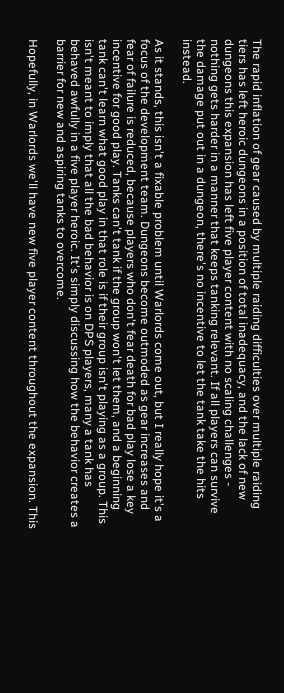The rapid inflation of gear caused by multiple raiding difficulties over multiple raiding tiers has left heroic dungeons in a position of total inadequacy, and the lack of new dungeons this expansion has left five player content with no scaling challenges - nothing gets harder in a manner that keeps tanking relevant. If all players can survive the damage put out in a dungeon, there's no incentive to let the tank take the hits instead.

As it stands, this isn't a fixable problem until Warlords come out, but I really hope it's a focus of the development team. Dungeons become outmoded as gear increases and fear of failure is reduced, because players who don't fear death for bad play lose a key incentive for good play. Tanks can't tank if the group won't let them, and a beginning tank can't learn what good play in that role is if their group isn't playing as a group. This isn't meant to imply that all the bad behavior is on DPS players, many a tank has behaved awfully in a five player heroic. It's simply discussing how the behavior creates a barrier for new and aspiring tanks to overcome.

Hopefully, in Warlords we'll have new five player content throughout the expansion. This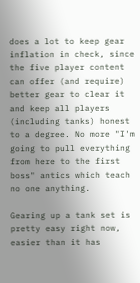does a lot to keep gear inflation in check, since the five player content can offer (and require) better gear to clear it and keep all players (including tanks) honest to a degree. No more "I'm going to pull everything from here to the first boss" antics which teach no one anything.

Gearing up a tank set is pretty easy right now, easier than it has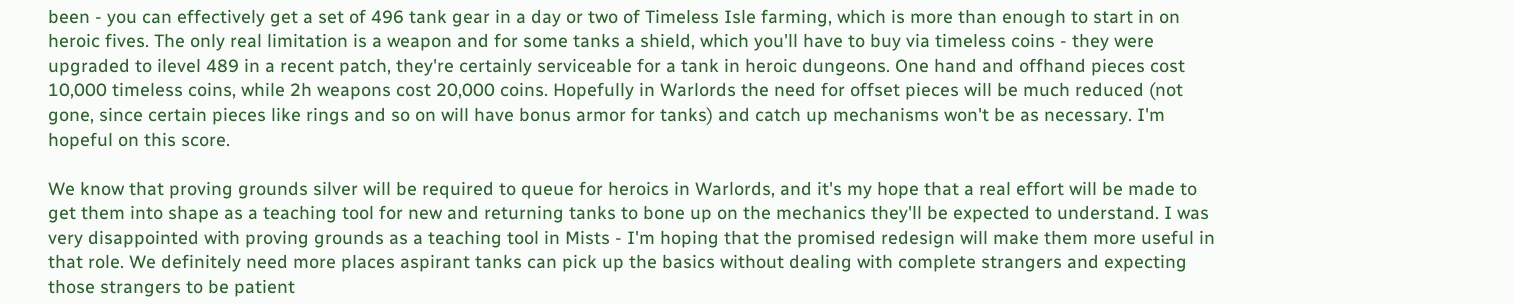been - you can effectively get a set of 496 tank gear in a day or two of Timeless Isle farming, which is more than enough to start in on heroic fives. The only real limitation is a weapon and for some tanks a shield, which you'll have to buy via timeless coins - they were upgraded to ilevel 489 in a recent patch, they're certainly serviceable for a tank in heroic dungeons. One hand and offhand pieces cost 10,000 timeless coins, while 2h weapons cost 20,000 coins. Hopefully in Warlords the need for offset pieces will be much reduced (not gone, since certain pieces like rings and so on will have bonus armor for tanks) and catch up mechanisms won't be as necessary. I'm hopeful on this score.

We know that proving grounds silver will be required to queue for heroics in Warlords, and it's my hope that a real effort will be made to get them into shape as a teaching tool for new and returning tanks to bone up on the mechanics they'll be expected to understand. I was very disappointed with proving grounds as a teaching tool in Mists - I'm hoping that the promised redesign will make them more useful in that role. We definitely need more places aspirant tanks can pick up the basics without dealing with complete strangers and expecting those strangers to be patient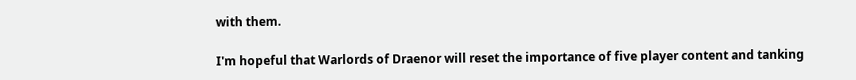with them.

I'm hopeful that Warlords of Draenor will reset the importance of five player content and tanking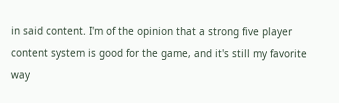in said content. I'm of the opinion that a strong five player content system is good for the game, and it's still my favorite way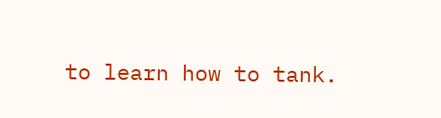to learn how to tank.